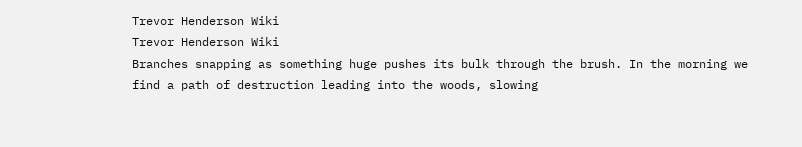Trevor Henderson Wiki
Trevor Henderson Wiki
Branches snapping as something huge pushes its bulk through the brush. In the morning we find a path of destruction leading into the woods, slowing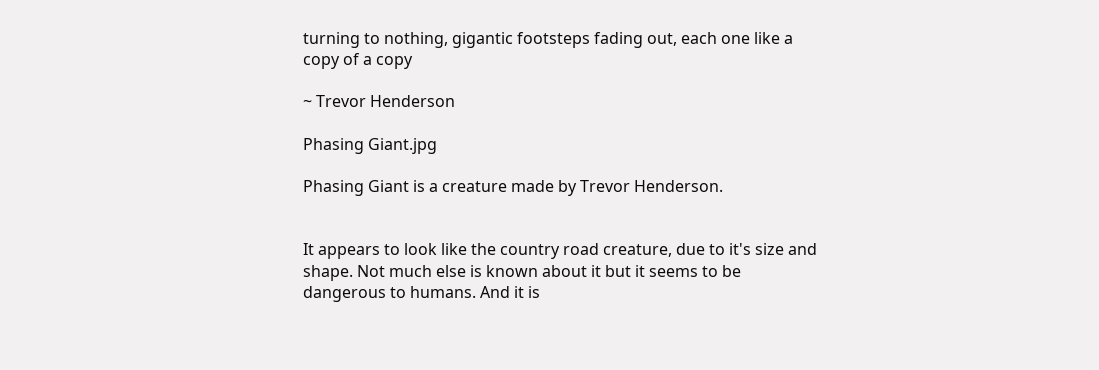turning to nothing, gigantic footsteps fading out, each one like a copy of a copy

~ Trevor Henderson

Phasing Giant.jpg

Phasing Giant is a creature made by Trevor Henderson.


It appears to look like the country road creature, due to it's size and shape. Not much else is known about it but it seems to be dangerous to humans. And it is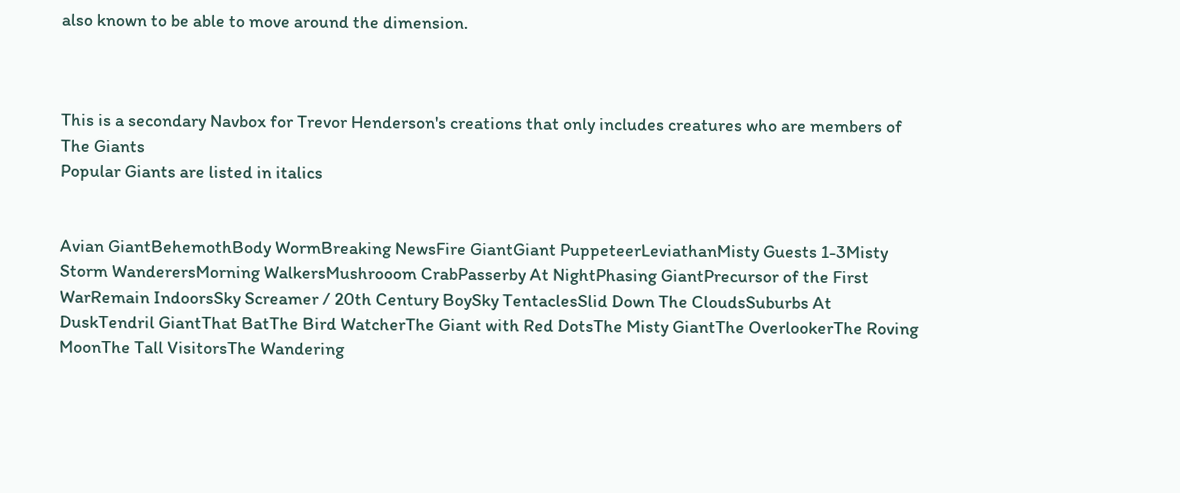also known to be able to move around the dimension.



This is a secondary Navbox for Trevor Henderson's creations that only includes creatures who are members of The Giants
Popular Giants are listed in italics


Avian GiantBehemothBody WormBreaking NewsFire GiantGiant PuppeteerLeviathanMisty Guests 1-3Misty Storm WanderersMorning WalkersMushrooom CrabPasserby At NightPhasing GiantPrecursor of the First WarRemain IndoorsSky Screamer / 20th Century BoySky TentaclesSlid Down The CloudsSuburbs At DuskTendril GiantThat BatThe Bird WatcherThe Giant with Red DotsThe Misty GiantThe OverlookerThe Roving MoonThe Tall VisitorsThe Wandering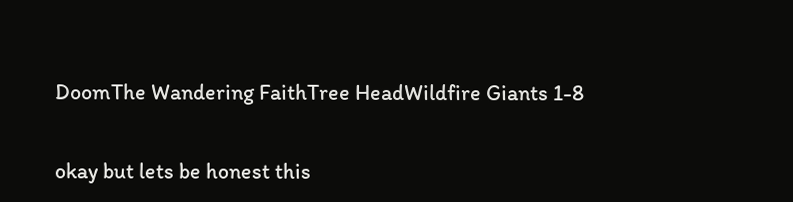DoomThe Wandering FaithTree HeadWildfire Giants 1-8

okay but lets be honest this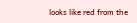looks like red from the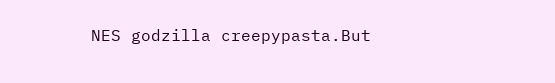NES godzilla creepypasta.But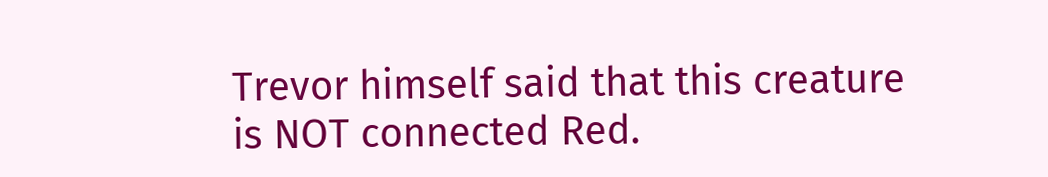Trevor himself said that this creature is NOT connected Red.